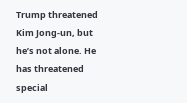Trump threatened Kim Jong-un, but he’s not alone. He has threatened special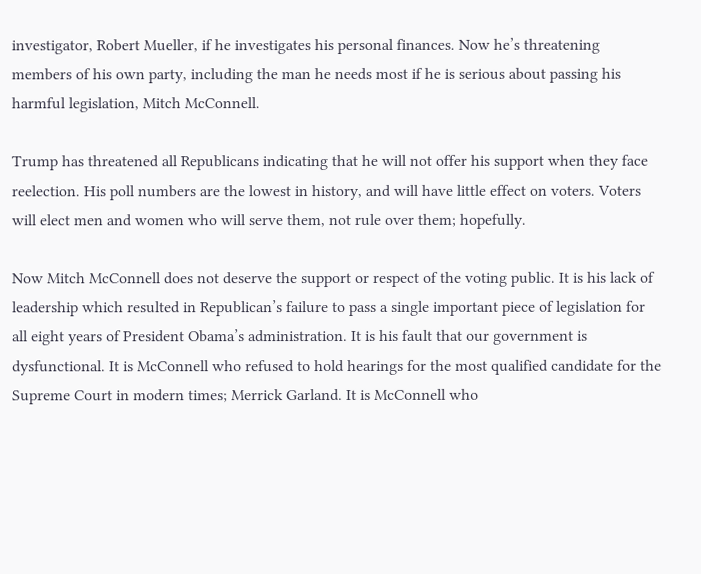investigator, Robert Mueller, if he investigates his personal finances. Now he’s threatening members of his own party, including the man he needs most if he is serious about passing his harmful legislation, Mitch McConnell.

Trump has threatened all Republicans indicating that he will not offer his support when they face reelection. His poll numbers are the lowest in history, and will have little effect on voters. Voters will elect men and women who will serve them, not rule over them; hopefully.

Now Mitch McConnell does not deserve the support or respect of the voting public. It is his lack of leadership which resulted in Republican’s failure to pass a single important piece of legislation for all eight years of President Obama’s administration. It is his fault that our government is dysfunctional. It is McConnell who refused to hold hearings for the most qualified candidate for the Supreme Court in modern times; Merrick Garland. It is McConnell who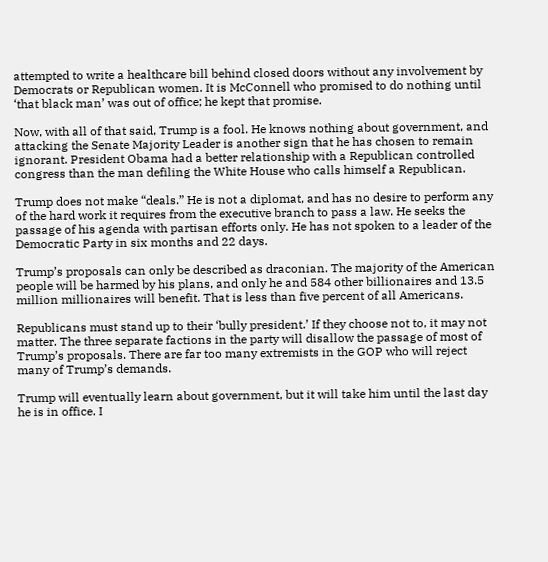attempted to write a healthcare bill behind closed doors without any involvement by Democrats or Republican women. It is McConnell who promised to do nothing until ‘that black man’ was out of office; he kept that promise.

Now, with all of that said, Trump is a fool. He knows nothing about government, and attacking the Senate Majority Leader is another sign that he has chosen to remain ignorant. President Obama had a better relationship with a Republican controlled congress than the man defiling the White House who calls himself a Republican.

Trump does not make “deals.” He is not a diplomat, and has no desire to perform any of the hard work it requires from the executive branch to pass a law. He seeks the passage of his agenda with partisan efforts only. He has not spoken to a leader of the Democratic Party in six months and 22 days.

Trump’s proposals can only be described as draconian. The majority of the American people will be harmed by his plans, and only he and 584 other billionaires and 13.5 million millionaires will benefit. That is less than five percent of all Americans.

Republicans must stand up to their ‘bully president.’ If they choose not to, it may not matter. The three separate factions in the party will disallow the passage of most of Trump’s proposals. There are far too many extremists in the GOP who will reject many of Trump’s demands.

Trump will eventually learn about government, but it will take him until the last day he is in office. I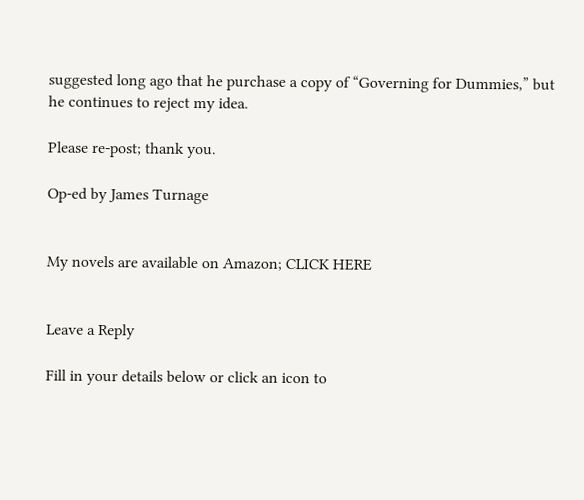suggested long ago that he purchase a copy of “Governing for Dummies,” but he continues to reject my idea.

Please re-post; thank you.

Op-ed by James Turnage


My novels are available on Amazon; CLICK HERE


Leave a Reply

Fill in your details below or click an icon to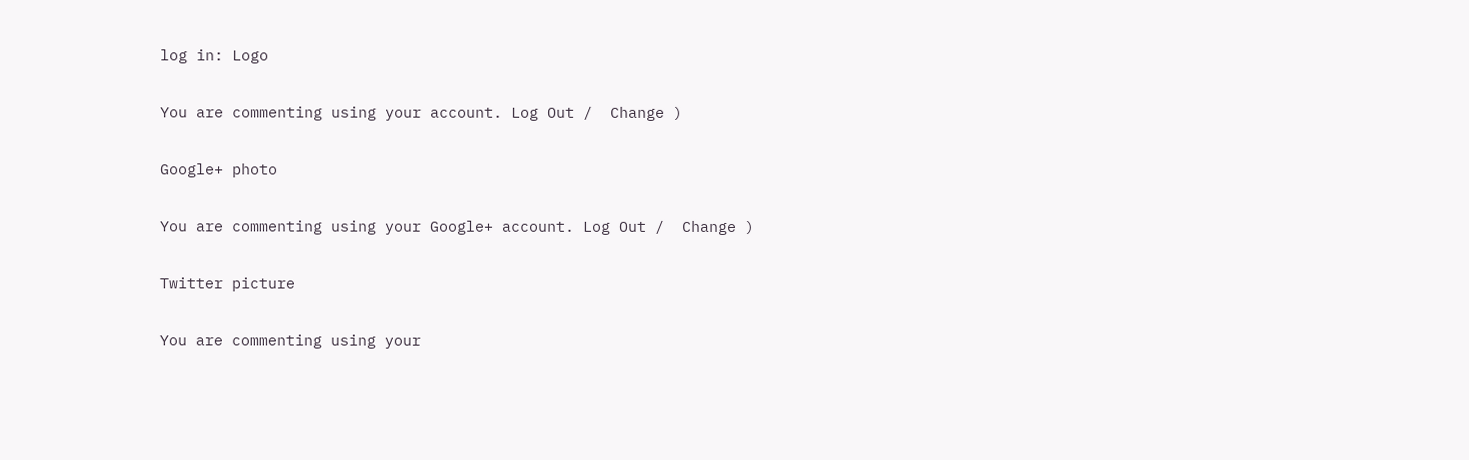log in: Logo

You are commenting using your account. Log Out /  Change )

Google+ photo

You are commenting using your Google+ account. Log Out /  Change )

Twitter picture

You are commenting using your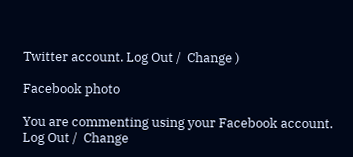Twitter account. Log Out /  Change )

Facebook photo

You are commenting using your Facebook account. Log Out /  Change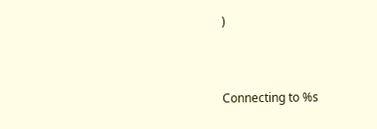)


Connecting to %s